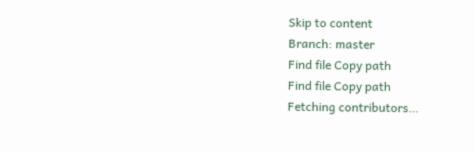Skip to content
Branch: master
Find file Copy path
Find file Copy path
Fetching contributors…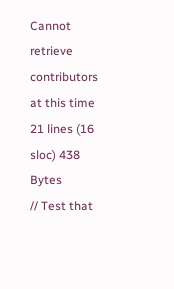Cannot retrieve contributors at this time
21 lines (16 sloc) 438 Bytes
// Test that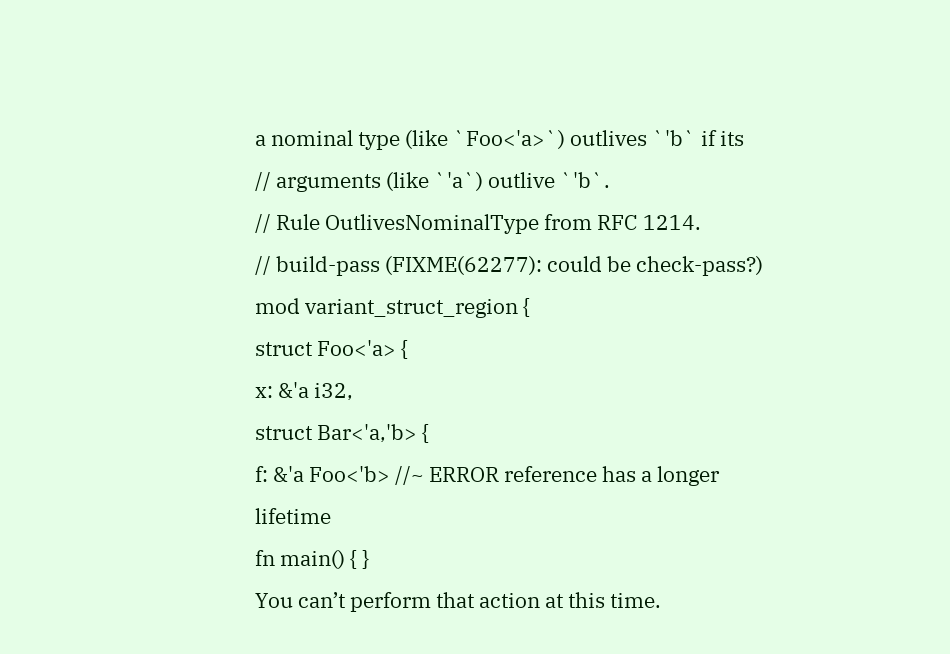a nominal type (like `Foo<'a>`) outlives `'b` if its
// arguments (like `'a`) outlive `'b`.
// Rule OutlivesNominalType from RFC 1214.
// build-pass (FIXME(62277): could be check-pass?)
mod variant_struct_region {
struct Foo<'a> {
x: &'a i32,
struct Bar<'a,'b> {
f: &'a Foo<'b> //~ ERROR reference has a longer lifetime
fn main() { }
You can’t perform that action at this time.